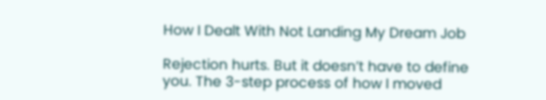How I Dealt With Not Landing My Dream Job

Rejection hurts. But it doesn’t have to define you. The 3-step process of how I moved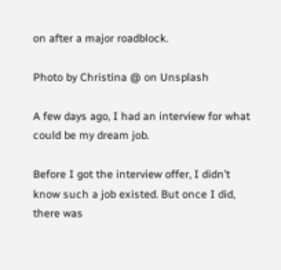on after a major roadblock.

Photo by Christina @ on Unsplash

A few days ago, I had an interview for what could be my dream job.

Before I got the interview offer, I didn’t know such a job existed. But once I did, there was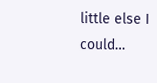little else I could…